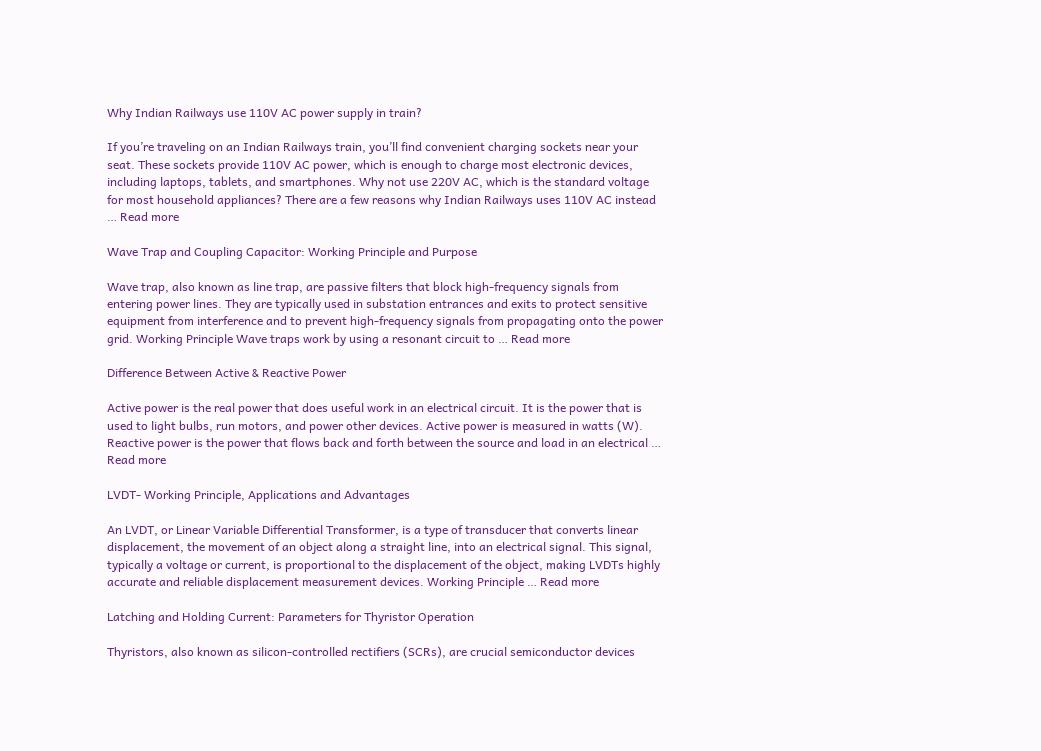Why Indian Railways use 110V AC power supply in train?

If you’re traveling on an Indian Railways train, you’ll find convenient charging sockets near your seat. These sockets provide 110V AC power, which is enough to charge most electronic devices, including laptops, tablets, and smartphones. Why not use 220V AC, which is the standard voltage for most household appliances? There are a few reasons why Indian Railways uses 110V AC instead … Read more

Wave Trap and Coupling Capacitor: Working Principle and Purpose

Wave trap, also known as line trap, are passive filters that block high-frequency signals from entering power lines. They are typically used in substation entrances and exits to protect sensitive equipment from interference and to prevent high-frequency signals from propagating onto the power grid. Working Principle Wave traps work by using a resonant circuit to … Read more

Difference Between Active & Reactive Power

Active power is the real power that does useful work in an electrical circuit. It is the power that is used to light bulbs, run motors, and power other devices. Active power is measured in watts (W). Reactive power is the power that flows back and forth between the source and load in an electrical … Read more

LVDT- Working Principle, Applications and Advantages

An LVDT, or Linear Variable Differential Transformer, is a type of transducer that converts linear displacement, the movement of an object along a straight line, into an electrical signal. This signal, typically a voltage or current, is proportional to the displacement of the object, making LVDTs highly accurate and reliable displacement measurement devices. Working Principle … Read more

Latching and Holding Current: Parameters for Thyristor Operation

Thyristors, also known as silicon-controlled rectifiers (SCRs), are crucial semiconductor devices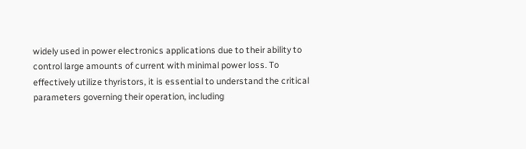widely used in power electronics applications due to their ability to control large amounts of current with minimal power loss. To effectively utilize thyristors, it is essential to understand the critical parameters governing their operation, including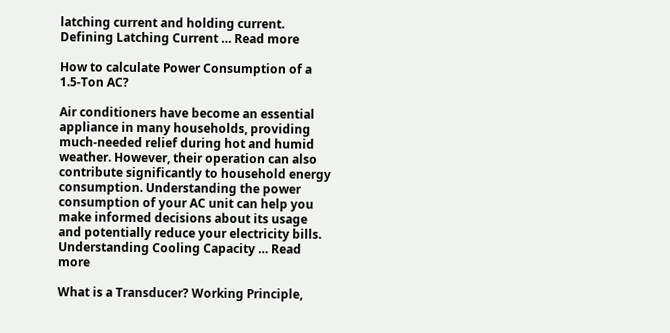latching current and holding current. Defining Latching Current … Read more

How to calculate Power Consumption of a 1.5-Ton AC?

Air conditioners have become an essential appliance in many households, providing much-needed relief during hot and humid weather. However, their operation can also contribute significantly to household energy consumption. Understanding the power consumption of your AC unit can help you make informed decisions about its usage and potentially reduce your electricity bills. Understanding Cooling Capacity … Read more

What is a Transducer? Working Principle,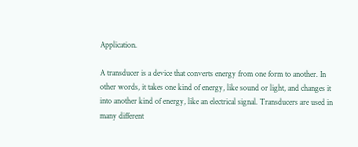Application.

A transducer is a device that converts energy from one form to another. In other words, it takes one kind of energy, like sound or light, and changes it into another kind of energy, like an electrical signal. Transducers are used in many different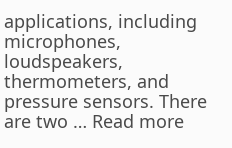applications, including microphones, loudspeakers, thermometers, and pressure sensors. There are two … Read more